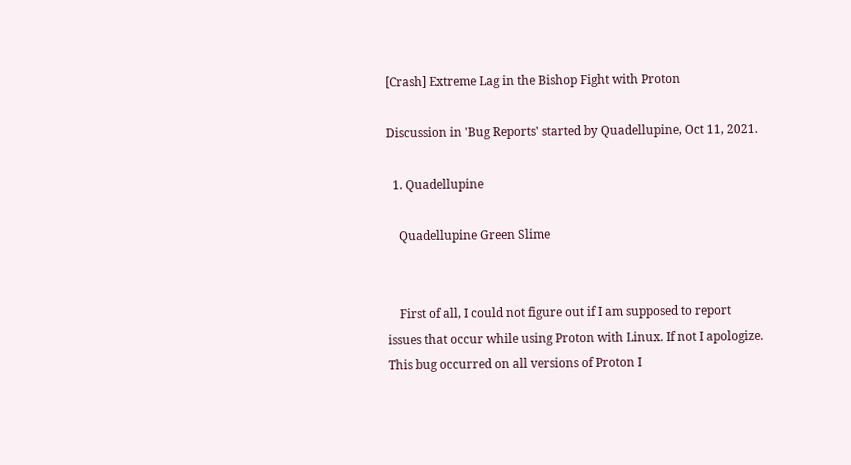[Crash] Extreme Lag in the Bishop Fight with Proton

Discussion in 'Bug Reports' started by Quadellupine, Oct 11, 2021.

  1. Quadellupine

    Quadellupine Green Slime


    First of all, I could not figure out if I am supposed to report issues that occur while using Proton with Linux. If not I apologize. This bug occurred on all versions of Proton I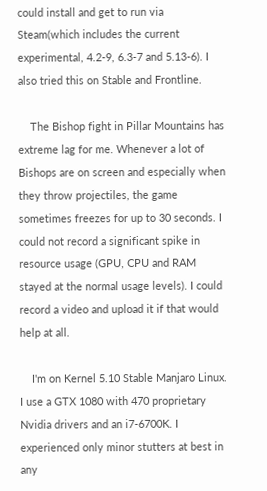could install and get to run via Steam(which includes the current experimental, 4.2-9, 6.3-7 and 5.13-6). I also tried this on Stable and Frontline.

    The Bishop fight in Pillar Mountains has extreme lag for me. Whenever a lot of Bishops are on screen and especially when they throw projectiles, the game sometimes freezes for up to 30 seconds. I could not record a significant spike in resource usage (GPU, CPU and RAM stayed at the normal usage levels). I could record a video and upload it if that would help at all.

    I'm on Kernel 5.10 Stable Manjaro Linux. I use a GTX 1080 with 470 proprietary Nvidia drivers and an i7-6700K. I experienced only minor stutters at best in any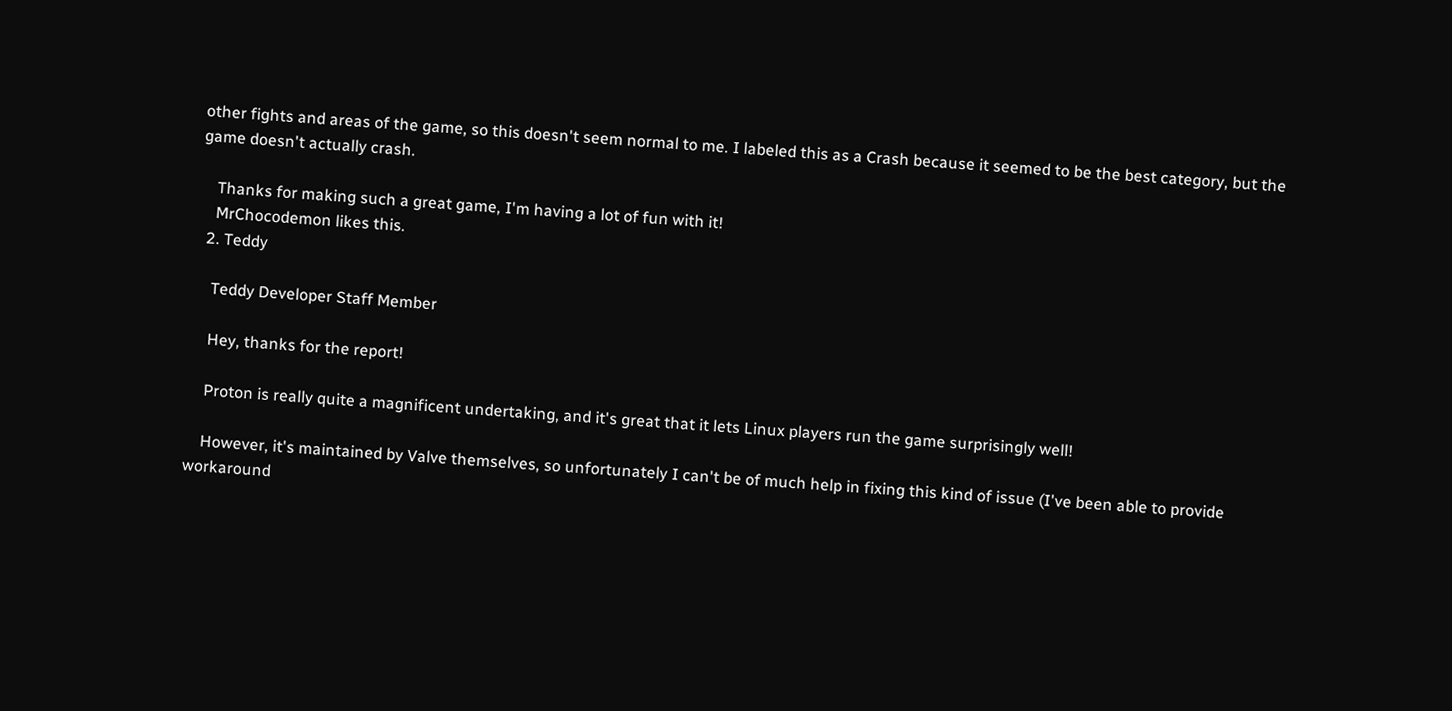other fights and areas of the game, so this doesn't seem normal to me. I labeled this as a Crash because it seemed to be the best category, but the game doesn't actually crash.

    Thanks for making such a great game, I'm having a lot of fun with it!
    MrChocodemon likes this.
  2. Teddy

    Teddy Developer Staff Member

    Hey, thanks for the report!

    Proton is really quite a magnificent undertaking, and it's great that it lets Linux players run the game surprisingly well!

    However, it's maintained by Valve themselves, so unfortunately I can't be of much help in fixing this kind of issue (I've been able to provide workaround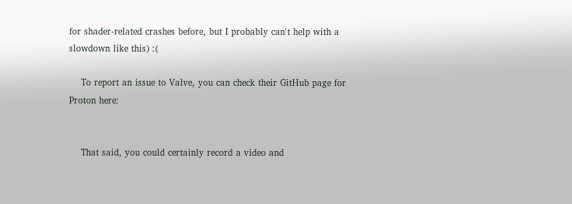for shader-related crashes before, but I probably can't help with a slowdown like this) :(

    To report an issue to Valve, you can check their GitHub page for Proton here:


    That said, you could certainly record a video and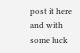post it here and with some luck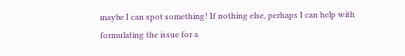maybe I can spot something! If nothing else, perhaps I can help with formulating the issue for a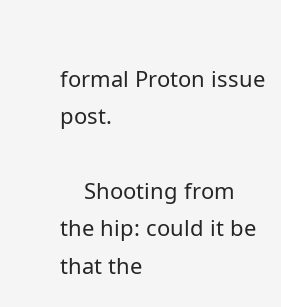formal Proton issue post.

    Shooting from the hip: could it be that the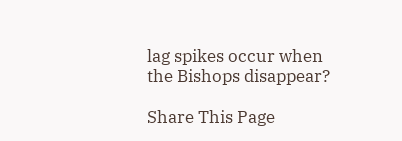lag spikes occur when the Bishops disappear?

Share This Page